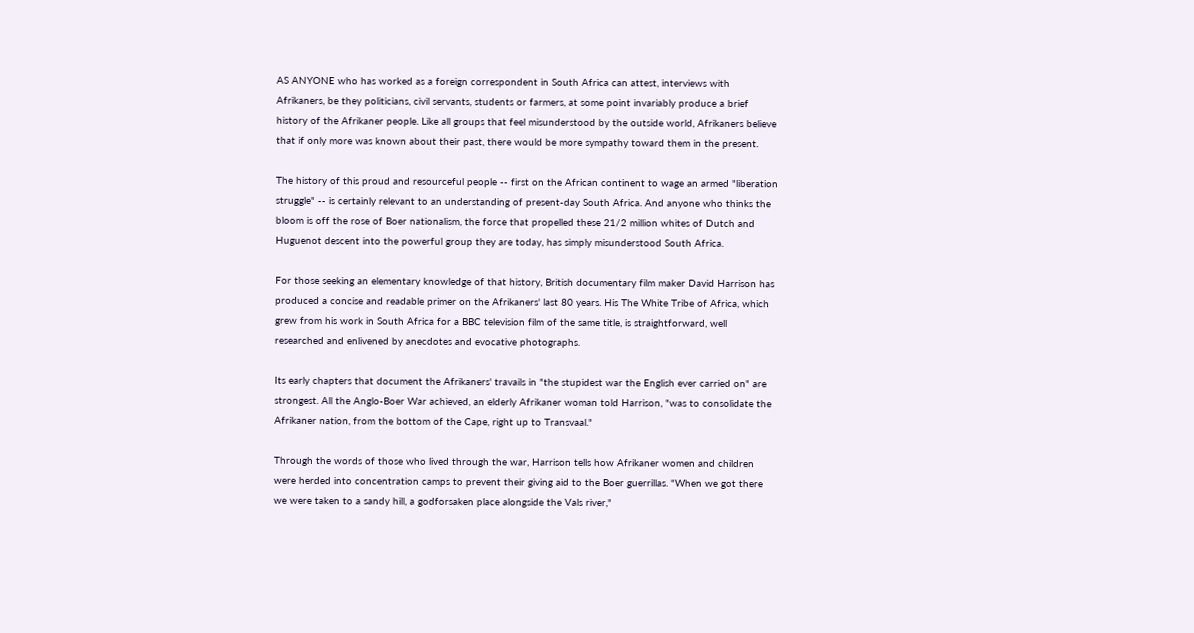AS ANYONE who has worked as a foreign correspondent in South Africa can attest, interviews with Afrikaners, be they politicians, civil servants, students or farmers, at some point invariably produce a brief history of the Afrikaner people. Like all groups that feel misunderstood by the outside world, Afrikaners believe that if only more was known about their past, there would be more sympathy toward them in the present.

The history of this proud and resourceful people -- first on the African continent to wage an armed "liberation struggle" -- is certainly relevant to an understanding of present-day South Africa. And anyone who thinks the bloom is off the rose of Boer nationalism, the force that propelled these 21/2 million whites of Dutch and Huguenot descent into the powerful group they are today, has simply misunderstood South Africa.

For those seeking an elementary knowledge of that history, British documentary film maker David Harrison has produced a concise and readable primer on the Afrikaners' last 80 years. His The White Tribe of Africa, which grew from his work in South Africa for a BBC television film of the same title, is straightforward, well researched and enlivened by anecdotes and evocative photographs.

Its early chapters that document the Afrikaners' travails in "the stupidest war the English ever carried on" are strongest. All the Anglo-Boer War achieved, an elderly Afrikaner woman told Harrison, "was to consolidate the Afrikaner nation, from the bottom of the Cape, right up to Transvaal."

Through the words of those who lived through the war, Harrison tells how Afrikaner women and children were herded into concentration camps to prevent their giving aid to the Boer guerrillas. "When we got there we were taken to a sandy hill, a godforsaken place alongside the Vals river,"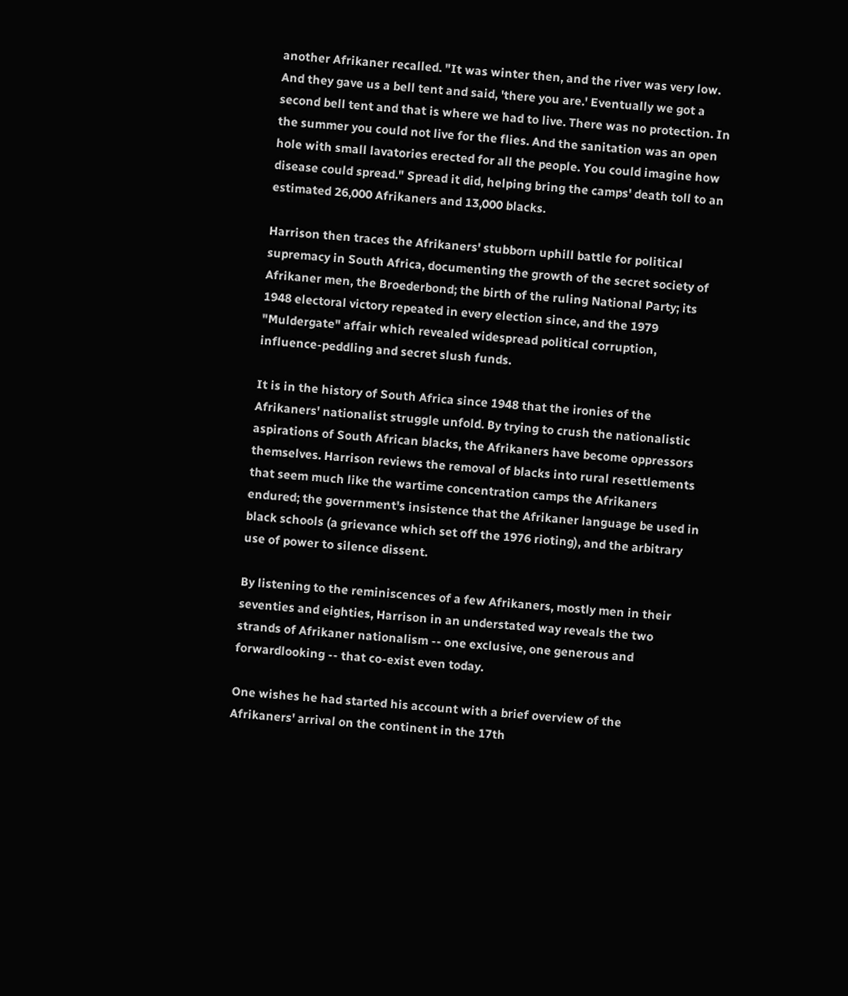another Afrikaner recalled. "It was winter then, and the river was very low. And they gave us a bell tent and said, 'there you are.' Eventually we got a second bell tent and that is where we had to live. There was no protection. In the summer you could not live for the flies. And the sanitation was an open hole with small lavatories erected for all the people. You could imagine how disease could spread." Spread it did, helping bring the camps' death toll to an estimated 26,000 Afrikaners and 13,000 blacks.

Harrison then traces the Afrikaners' stubborn uphill battle for political supremacy in South Africa, documenting the growth of the secret society of Afrikaner men, the Broederbond; the birth of the ruling National Party; its 1948 electoral victory repeated in every election since, and the 1979 "Muldergate" affair which revealed widespread political corruption, influence-peddling and secret slush funds.

It is in the history of South Africa since 1948 that the ironies of the Afrikaners' nationalist struggle unfold. By trying to crush the nationalistic aspirations of South African blacks, the Afrikaners have become oppressors themselves. Harrison reviews the removal of blacks into rural resettlements that seem much like the wartime concentration camps the Afrikaners endured; the government's insistence that the Afrikaner language be used in black schools (a grievance which set off the 1976 rioting), and the arbitrary use of power to silence dissent.

By listening to the reminiscences of a few Afrikaners, mostly men in their seventies and eighties, Harrison in an understated way reveals the two strands of Afrikaner nationalism -- one exclusive, one generous and forwardlooking -- that co-exist even today.

One wishes he had started his account with a brief overview of the Afrikaners' arrival on the continent in the 17th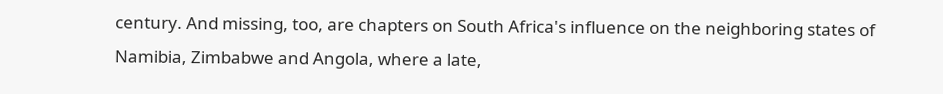century. And missing, too, are chapters on South Africa's influence on the neighboring states of Namibia, Zimbabwe and Angola, where a late,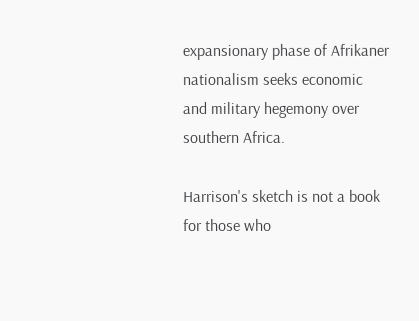expansionary phase of Afrikaner nationalism seeks economic and military hegemony over southern Africa.

Harrison's sketch is not a book for those who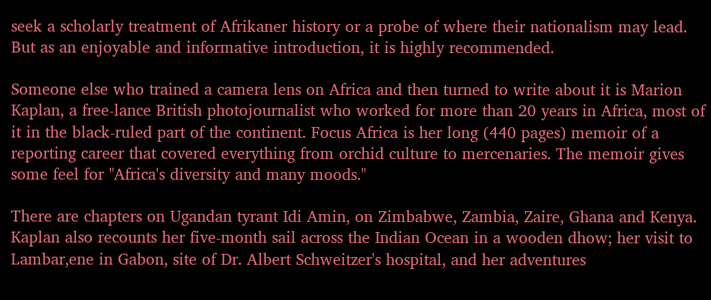seek a scholarly treatment of Afrikaner history or a probe of where their nationalism may lead. But as an enjoyable and informative introduction, it is highly recommended.

Someone else who trained a camera lens on Africa and then turned to write about it is Marion Kaplan, a free-lance British photojournalist who worked for more than 20 years in Africa, most of it in the black-ruled part of the continent. Focus Africa is her long (440 pages) memoir of a reporting career that covered everything from orchid culture to mercenaries. The memoir gives some feel for "Africa's diversity and many moods."

There are chapters on Ugandan tyrant Idi Amin, on Zimbabwe, Zambia, Zaire, Ghana and Kenya. Kaplan also recounts her five-month sail across the Indian Ocean in a wooden dhow; her visit to Lambar,ene in Gabon, site of Dr. Albert Schweitzer's hospital, and her adventures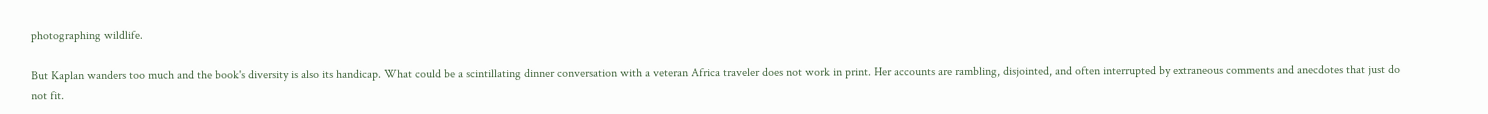photographing wildlife.

But Kaplan wanders too much and the book's diversity is also its handicap. What could be a scintillating dinner conversation with a veteran Africa traveler does not work in print. Her accounts are rambling, disjointed, and often interrupted by extraneous comments and anecdotes that just do not fit.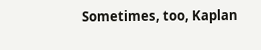Sometimes, too, Kaplan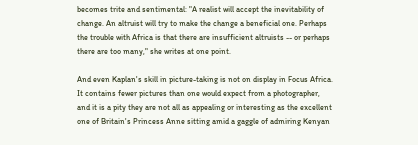becomes trite and sentimental: "A realist will accept the inevitability of change. An altruist will try to make the change a beneficial one. Perhaps the trouble with Africa is that there are insufficient altruists -- or perhaps there are too many," she writes at one point.

And even Kaplan's skill in picture-taking is not on display in Focus Africa. It contains fewer pictures than one would expect from a photographer, and it is a pity they are not all as appealing or interesting as the excellent one of Britain's Princess Anne sitting amid a gaggle of admiring Kenyan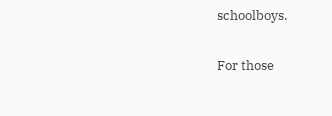schoolboys.

For those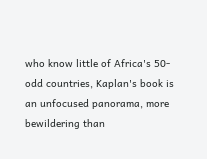who know little of Africa's 50-odd countries, Kaplan's book is an unfocused panorama, more bewildering than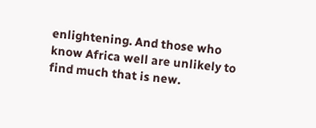enlightening. And those who know Africa well are unlikely to find much that is new.